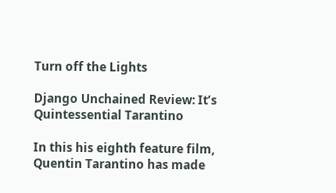Turn off the Lights

Django Unchained Review: It’s Quintessential Tarantino

In this his eighth feature film, Quentin Tarantino has made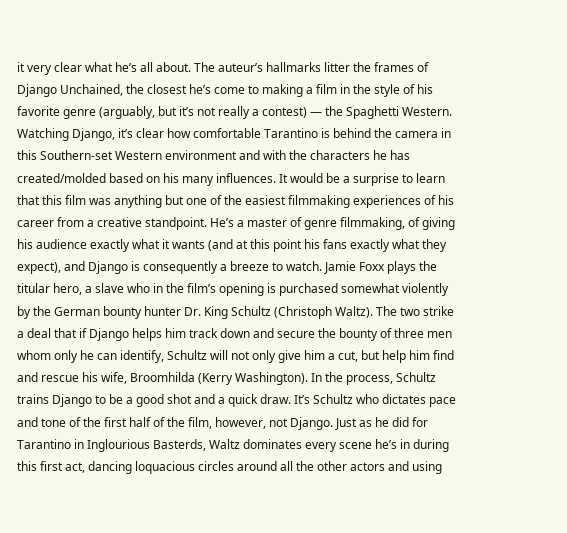it very clear what he’s all about. The auteur’s hallmarks litter the frames of Django Unchained, the closest he’s come to making a film in the style of his favorite genre (arguably, but it’s not really a contest) — the Spaghetti Western. Watching Django, it’s clear how comfortable Tarantino is behind the camera in this Southern-set Western environment and with the characters he has created/molded based on his many influences. It would be a surprise to learn that this film was anything but one of the easiest filmmaking experiences of his career from a creative standpoint. He’s a master of genre filmmaking, of giving his audience exactly what it wants (and at this point his fans exactly what they expect), and Django is consequently a breeze to watch. Jamie Foxx plays the titular hero, a slave who in the film’s opening is purchased somewhat violently by the German bounty hunter Dr. King Schultz (Christoph Waltz). The two strike a deal that if Django helps him track down and secure the bounty of three men whom only he can identify, Schultz will not only give him a cut, but help him find and rescue his wife, Broomhilda (Kerry Washington). In the process, Schultz trains Django to be a good shot and a quick draw. It’s Schultz who dictates pace and tone of the first half of the film, however, not Django. Just as he did for Tarantino in Inglourious Basterds, Waltz dominates every scene he’s in during this first act, dancing loquacious circles around all the other actors and using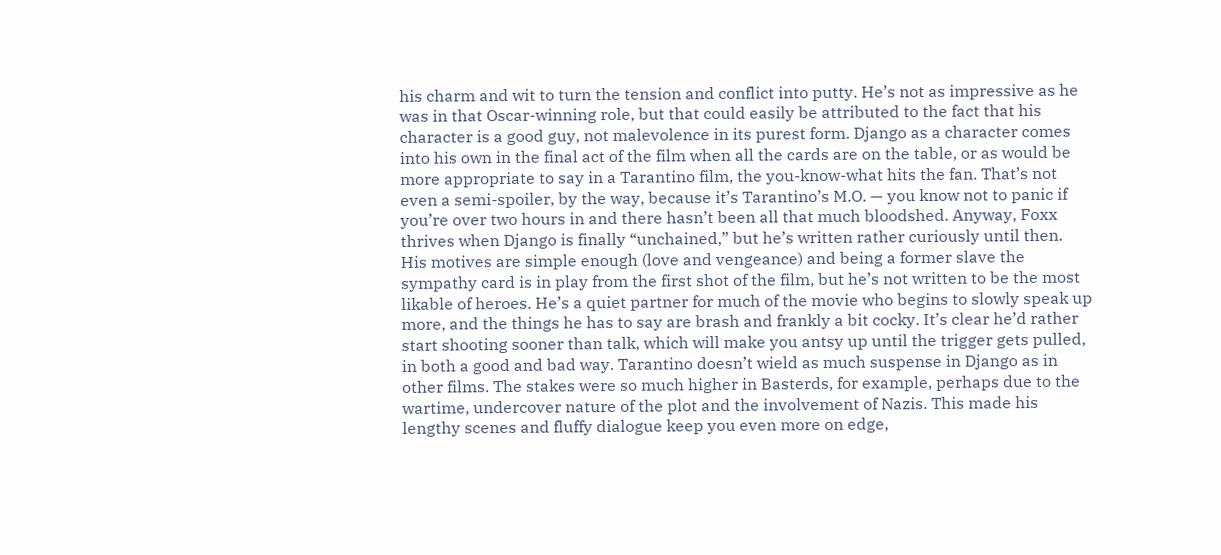his charm and wit to turn the tension and conflict into putty. He’s not as impressive as he was in that Oscar-winning role, but that could easily be attributed to the fact that his character is a good guy, not malevolence in its purest form. Django as a character comes into his own in the final act of the film when all the cards are on the table, or as would be more appropriate to say in a Tarantino film, the you-know-what hits the fan. That’s not even a semi-spoiler, by the way, because it’s Tarantino’s M.O. — you know not to panic if you’re over two hours in and there hasn’t been all that much bloodshed. Anyway, Foxx thrives when Django is finally “unchained,” but he’s written rather curiously until then. His motives are simple enough (love and vengeance) and being a former slave the sympathy card is in play from the first shot of the film, but he’s not written to be the most likable of heroes. He’s a quiet partner for much of the movie who begins to slowly speak up more, and the things he has to say are brash and frankly a bit cocky. It’s clear he’d rather start shooting sooner than talk, which will make you antsy up until the trigger gets pulled, in both a good and bad way. Tarantino doesn’t wield as much suspense in Django as in other films. The stakes were so much higher in Basterds, for example, perhaps due to the wartime, undercover nature of the plot and the involvement of Nazis. This made his lengthy scenes and fluffy dialogue keep you even more on edge,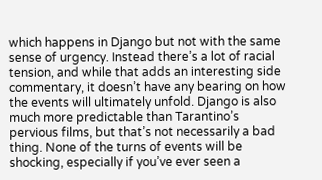which happens in Django but not with the same sense of urgency. Instead there’s a lot of racial tension, and while that adds an interesting side commentary, it doesn’t have any bearing on how the events will ultimately unfold. Django is also much more predictable than Tarantino’s pervious films, but that’s not necessarily a bad thing. None of the turns of events will be shocking, especially if you’ve ever seen a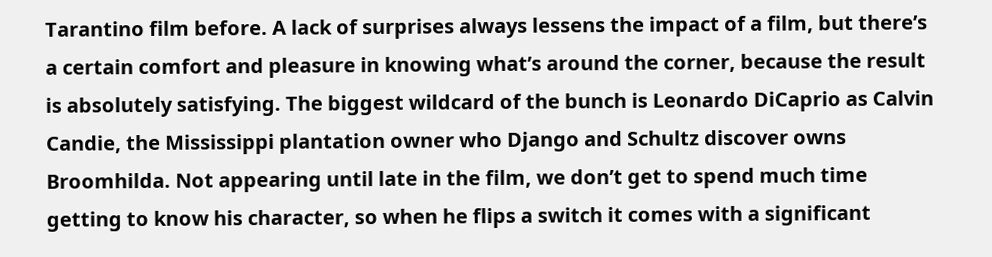Tarantino film before. A lack of surprises always lessens the impact of a film, but there’s a certain comfort and pleasure in knowing what’s around the corner, because the result is absolutely satisfying. The biggest wildcard of the bunch is Leonardo DiCaprio as Calvin Candie, the Mississippi plantation owner who Django and Schultz discover owns Broomhilda. Not appearing until late in the film, we don’t get to spend much time getting to know his character, so when he flips a switch it comes with a significant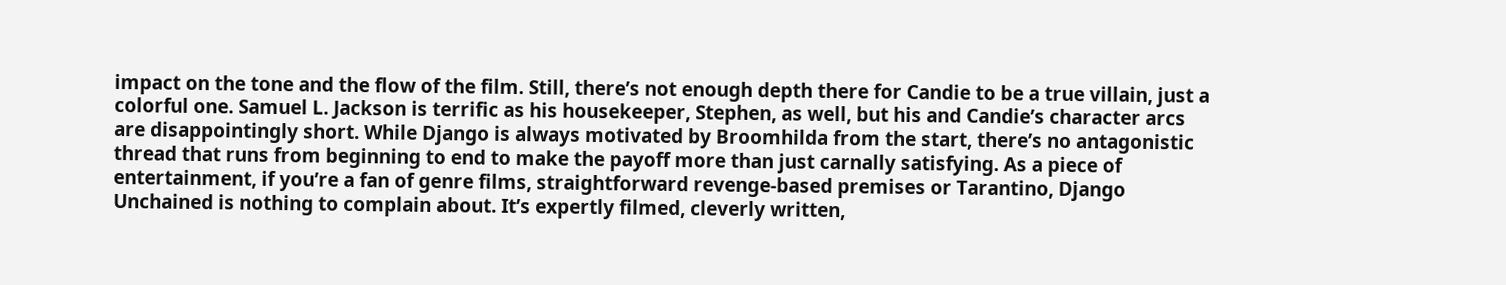impact on the tone and the flow of the film. Still, there’s not enough depth there for Candie to be a true villain, just a colorful one. Samuel L. Jackson is terrific as his housekeeper, Stephen, as well, but his and Candie’s character arcs are disappointingly short. While Django is always motivated by Broomhilda from the start, there’s no antagonistic thread that runs from beginning to end to make the payoff more than just carnally satisfying. As a piece of entertainment, if you’re a fan of genre films, straightforward revenge-based premises or Tarantino, Django Unchained is nothing to complain about. It’s expertly filmed, cleverly written,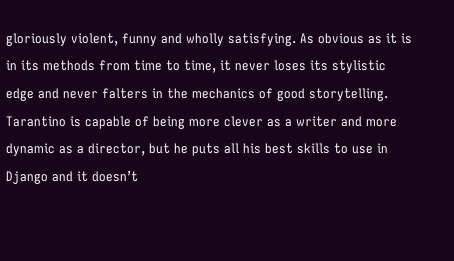gloriously violent, funny and wholly satisfying. As obvious as it is in its methods from time to time, it never loses its stylistic edge and never falters in the mechanics of good storytelling. Tarantino is capable of being more clever as a writer and more dynamic as a director, but he puts all his best skills to use in Django and it doesn’t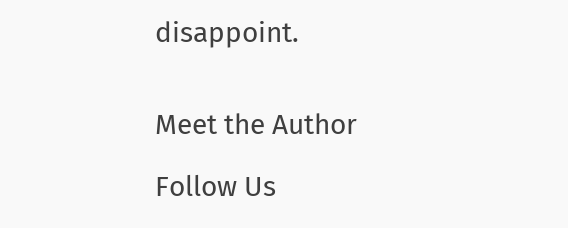disappoint.


Meet the Author

Follow Us